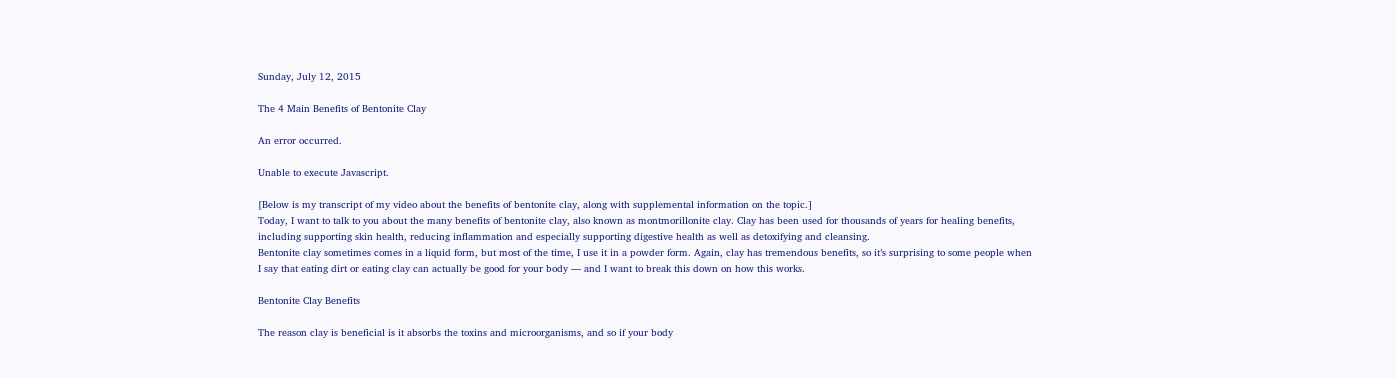Sunday, July 12, 2015

The 4 Main Benefits of Bentonite Clay

An error occurred.

Unable to execute Javascript.

[Below is my transcript of my video about the benefits of bentonite clay, along with supplemental information on the topic.]
Today, I want to talk to you about the many benefits of bentonite clay, also known as montmorillonite clay. Clay has been used for thousands of years for healing benefits, including supporting skin health, reducing inflammation and especially supporting digestive health as well as detoxifying and cleansing.
Bentonite clay sometimes comes in a liquid form, but most of the time, I use it in a powder form. Again, clay has tremendous benefits, so it’s surprising to some people when I say that eating dirt or eating clay can actually be good for your body — and I want to break this down on how this works.

Bentonite Clay Benefits

The reason clay is beneficial is it absorbs the toxins and microorganisms, and so if your body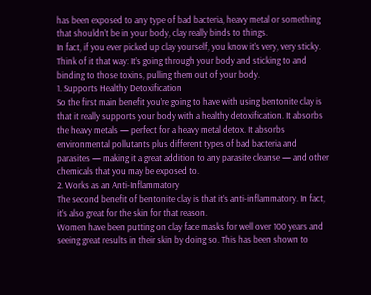has been exposed to any type of bad bacteria, heavy metal or something that shouldn’t be in your body, clay really binds to things.
In fact, if you ever picked up clay yourself, you know it’s very, very sticky. Think of it that way: It’s going through your body and sticking to and binding to those toxins, pulling them out of your body.
1. Supports Healthy Detoxification
So the first main benefit you’re going to have with using bentonite clay is that it really supports your body with a healthy detoxification. It absorbs the heavy metals — perfect for a heavy metal detox. It absorbs environmental pollutants plus different types of bad bacteria and parasites — making it a great addition to any parasite cleanse — and other chemicals that you may be exposed to.
2. Works as an Anti-Inflammatory
The second benefit of bentonite clay is that it’s anti-inflammatory. In fact, it’s also great for the skin for that reason.
Women have been putting on clay face masks for well over 100 years and seeing great results in their skin by doing so. This has been shown to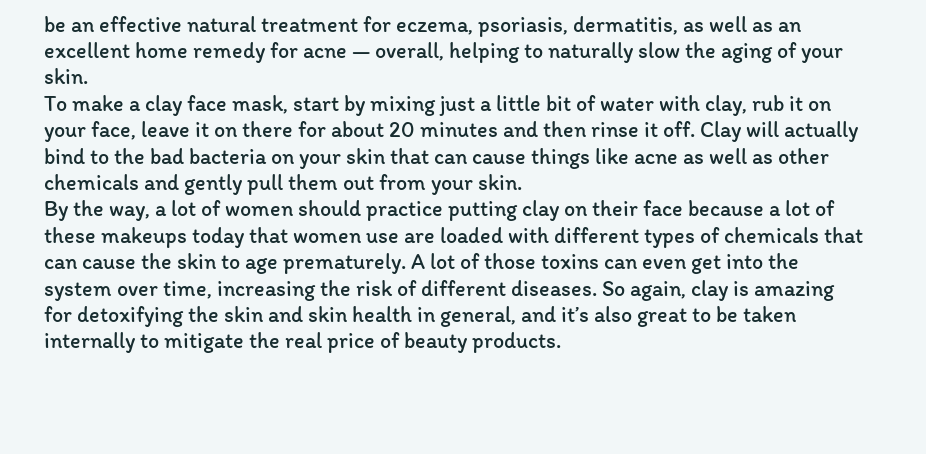be an effective natural treatment for eczema, psoriasis, dermatitis, as well as an excellent home remedy for acne — overall, helping to naturally slow the aging of your skin.
To make a clay face mask, start by mixing just a little bit of water with clay, rub it on your face, leave it on there for about 20 minutes and then rinse it off. Clay will actually bind to the bad bacteria on your skin that can cause things like acne as well as other chemicals and gently pull them out from your skin.
By the way, a lot of women should practice putting clay on their face because a lot of these makeups today that women use are loaded with different types of chemicals that can cause the skin to age prematurely. A lot of those toxins can even get into the system over time, increasing the risk of different diseases. So again, clay is amazing for detoxifying the skin and skin health in general, and it’s also great to be taken internally to mitigate the real price of beauty products.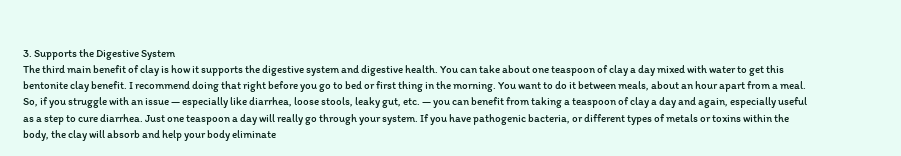3. Supports the Digestive System
The third main benefit of clay is how it supports the digestive system and digestive health. You can take about one teaspoon of clay a day mixed with water to get this bentonite clay benefit. I recommend doing that right before you go to bed or first thing in the morning. You want to do it between meals, about an hour apart from a meal.
So, if you struggle with an issue — especially like diarrhea, loose stools, leaky gut, etc. — you can benefit from taking a teaspoon of clay a day and again, especially useful as a step to cure diarrhea. Just one teaspoon a day will really go through your system. If you have pathogenic bacteria, or different types of metals or toxins within the body, the clay will absorb and help your body eliminate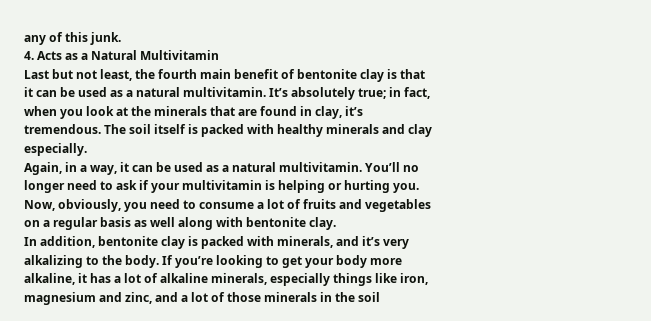any of this junk.
4. Acts as a Natural Multivitamin
Last but not least, the fourth main benefit of bentonite clay is that it can be used as a natural multivitamin. It’s absolutely true; in fact, when you look at the minerals that are found in clay, it’s tremendous. The soil itself is packed with healthy minerals and clay especially.
Again, in a way, it can be used as a natural multivitamin. You’ll no longer need to ask if your multivitamin is helping or hurting you. Now, obviously, you need to consume a lot of fruits and vegetables on a regular basis as well along with bentonite clay.
In addition, bentonite clay is packed with minerals, and it’s very alkalizing to the body. If you’re looking to get your body more alkaline, it has a lot of alkaline minerals, especially things like iron, magnesium and zinc, and a lot of those minerals in the soil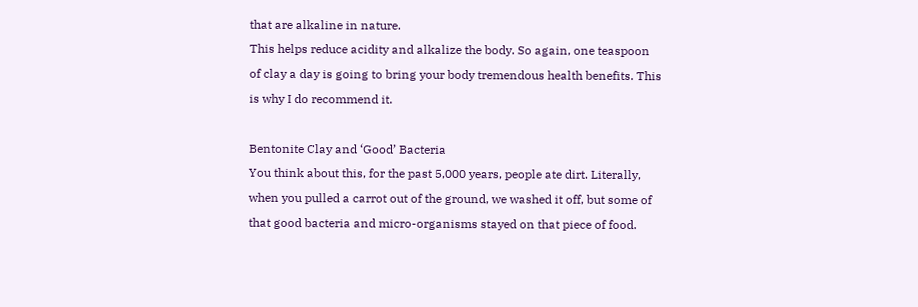that are alkaline in nature.
This helps reduce acidity and alkalize the body. So again, one teaspoon of clay a day is going to bring your body tremendous health benefits. This is why I do recommend it.

Bentonite Clay and ‘Good’ Bacteria
You think about this, for the past 5,000 years, people ate dirt. Literally, when you pulled a carrot out of the ground, we washed it off, but some of that good bacteria and micro-organisms stayed on that piece of food.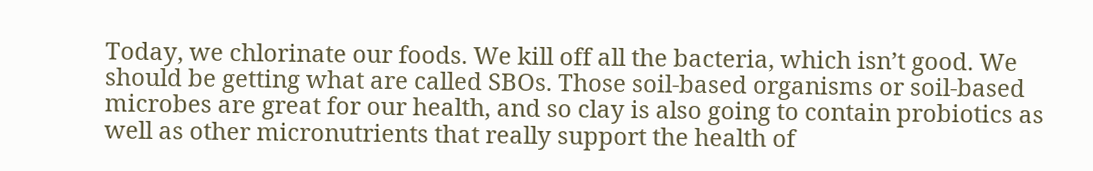Today, we chlorinate our foods. We kill off all the bacteria, which isn’t good. We should be getting what are called SBOs. Those soil-based organisms or soil-based microbes are great for our health, and so clay is also going to contain probiotics as well as other micronutrients that really support the health of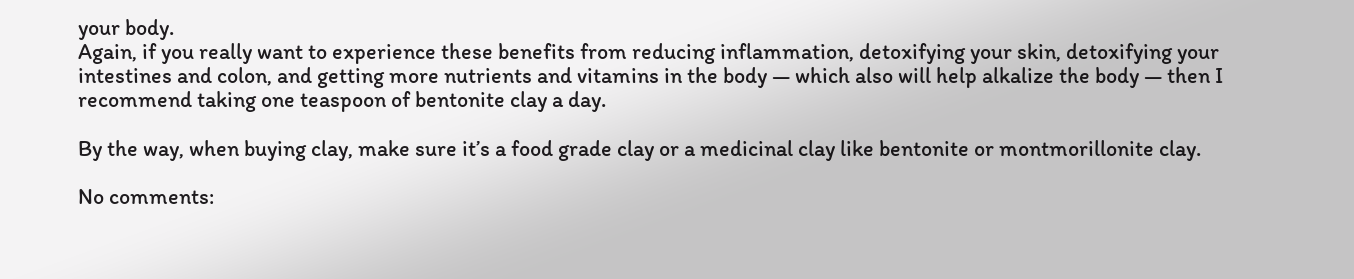your body.
Again, if you really want to experience these benefits from reducing inflammation, detoxifying your skin, detoxifying your intestines and colon, and getting more nutrients and vitamins in the body — which also will help alkalize the body — then I recommend taking one teaspoon of bentonite clay a day.

By the way, when buying clay, make sure it’s a food grade clay or a medicinal clay like bentonite or montmorillonite clay.

No comments: